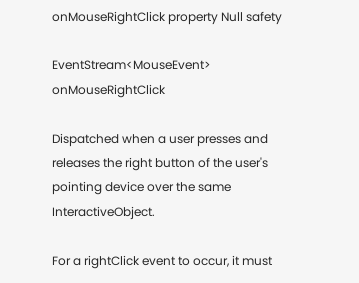onMouseRightClick property Null safety

EventStream<MouseEvent> onMouseRightClick

Dispatched when a user presses and releases the right button of the user's pointing device over the same InteractiveObject.

For a rightClick event to occur, it must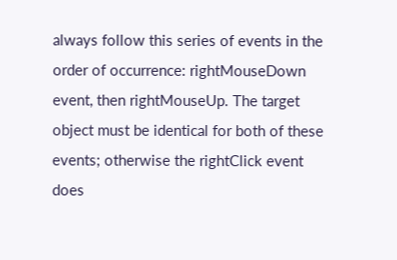always follow this series of events in the order of occurrence: rightMouseDown event, then rightMouseUp. The target object must be identical for both of these events; otherwise the rightClick event does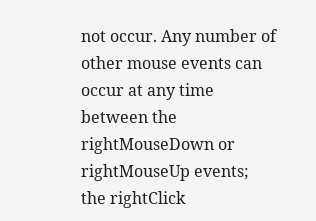not occur. Any number of other mouse events can occur at any time between the rightMouseDown or rightMouseUp events; the rightClick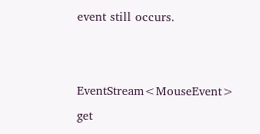event still occurs.


EventStream<MouseEvent> get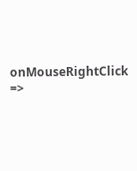onMouseRightClick =>